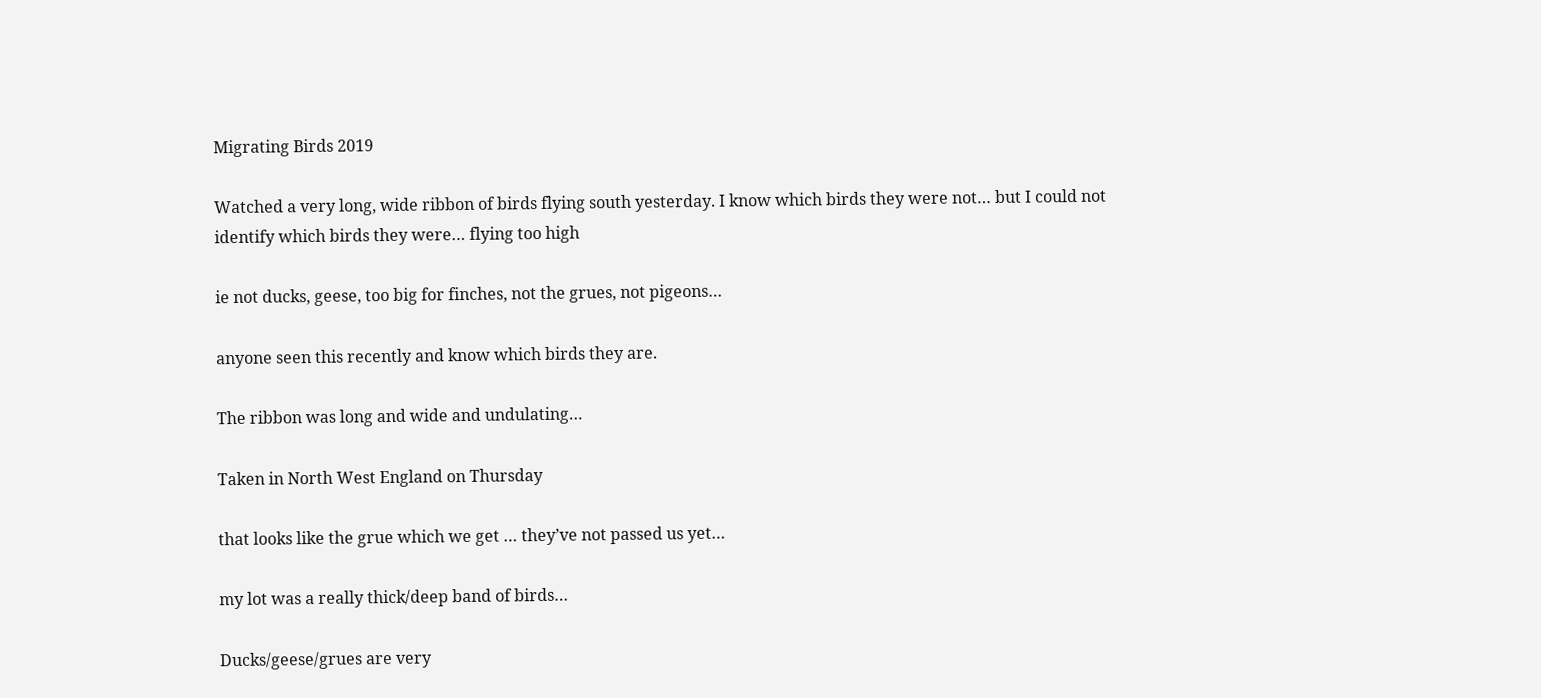Migrating Birds 2019

Watched a very long, wide ribbon of birds flying south yesterday. I know which birds they were not… but I could not identify which birds they were… flying too high

ie not ducks, geese, too big for finches, not the grues, not pigeons…

anyone seen this recently and know which birds they are.

The ribbon was long and wide and undulating…

Taken in North West England on Thursday

that looks like the grue which we get … they’ve not passed us yet…

my lot was a really thick/deep band of birds…

Ducks/geese/grues are very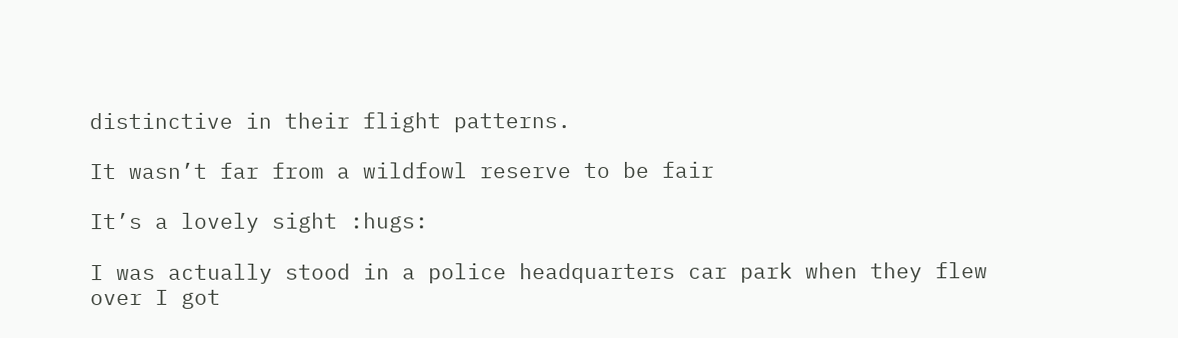distinctive in their flight patterns.

It wasn’t far from a wildfowl reserve to be fair

It’s a lovely sight :hugs:

I was actually stood in a police headquarters car park when they flew over I got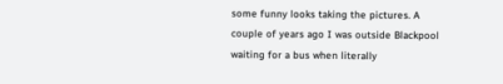some funny looks taking the pictures. A couple of years ago I was outside Blackpool waiting for a bus when literally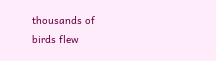thousands of birds flew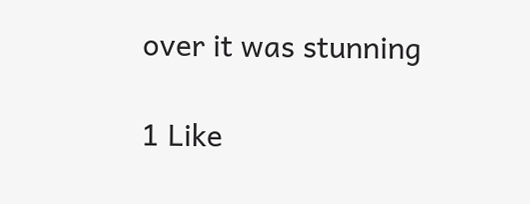over it was stunning

1 Like